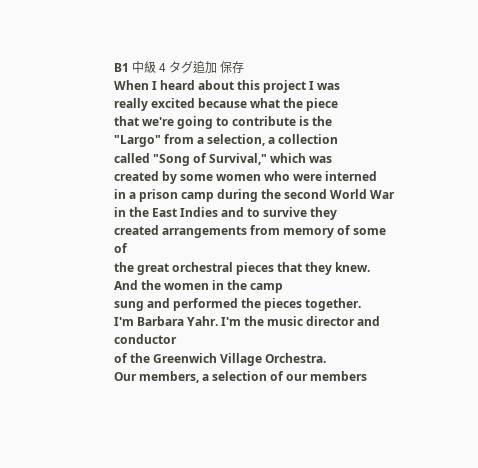B1 中級 4 タグ追加 保存
When I heard about this project I was
really excited because what the piece
that we're going to contribute is the
"Largo" from a selection, a collection
called "Song of Survival," which was
created by some women who were interned
in a prison camp during the second World War
in the East Indies and to survive they
created arrangements from memory of some of
the great orchestral pieces that they knew.
And the women in the camp
sung and performed the pieces together.
I'm Barbara Yahr. I'm the music director and conductor
of the Greenwich Village Orchestra.
Our members, a selection of our members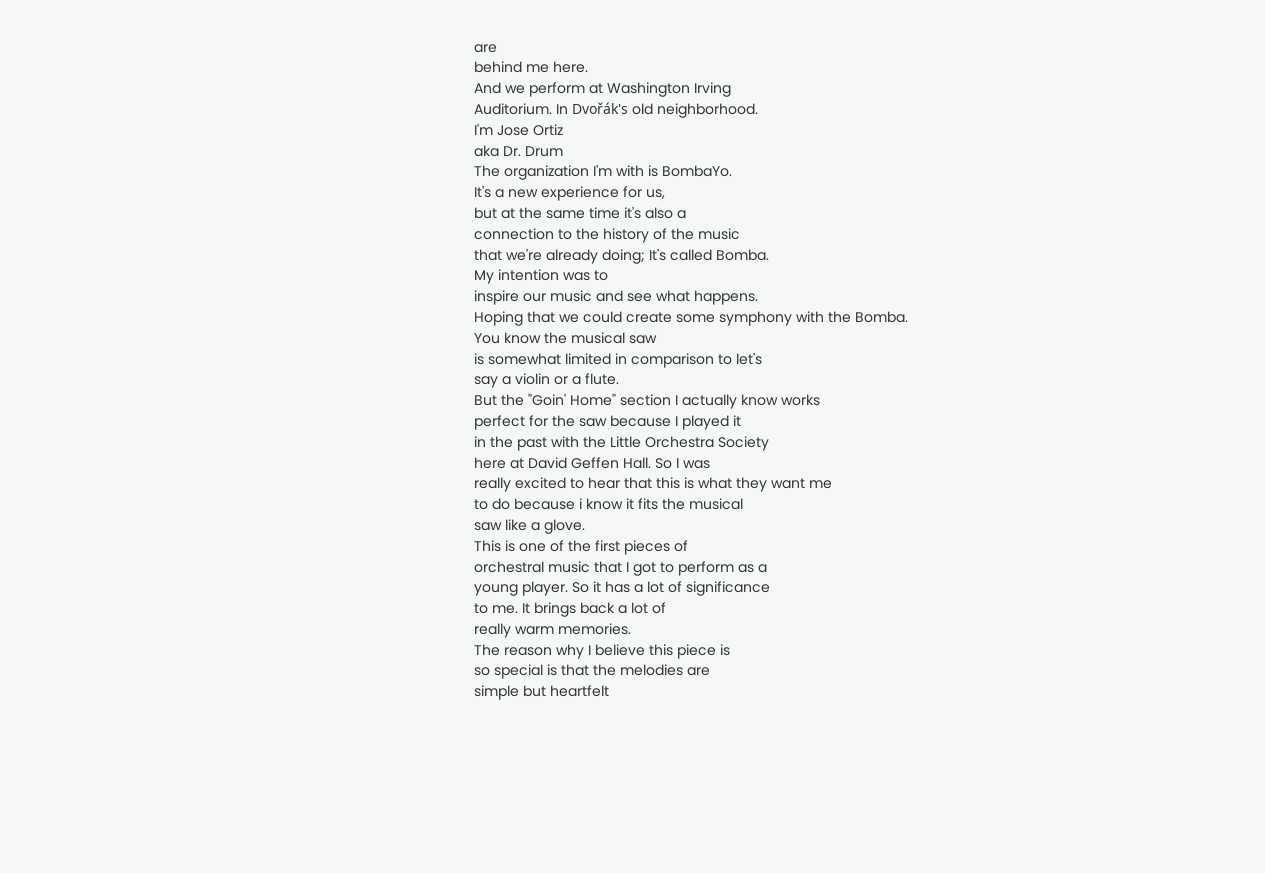are
behind me here.
And we perform at Washington Irving
Auditorium. In Dvořák's old neighborhood.
I'm Jose Ortiz
aka Dr. Drum
The organization I'm with is BombaYo.
It's a new experience for us,
but at the same time it's also a
connection to the history of the music
that we're already doing; It's called Bomba.
My intention was to
inspire our music and see what happens.
Hoping that we could create some symphony with the Bomba.
You know the musical saw
is somewhat limited in comparison to let's
say a violin or a flute.
But the "Goin' Home" section I actually know works
perfect for the saw because I played it
in the past with the Little Orchestra Society
here at David Geffen Hall. So I was
really excited to hear that this is what they want me
to do because i know it fits the musical
saw like a glove.
This is one of the first pieces of
orchestral music that I got to perform as a
young player. So it has a lot of significance
to me. It brings back a lot of
really warm memories.
The reason why I believe this piece is
so special is that the melodies are
simple but heartfelt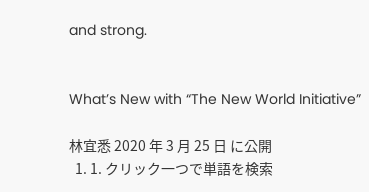and strong.


What’s New with “The New World Initiative”

林宜悉 2020 年 3 月 25 日 に公開
  1. 1. クリック一つで単語を検索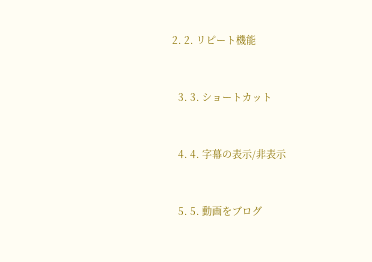2. 2. リピート機能


  3. 3. ショートカット


  4. 4. 字幕の表示/非表示


  5. 5. 動画をブログ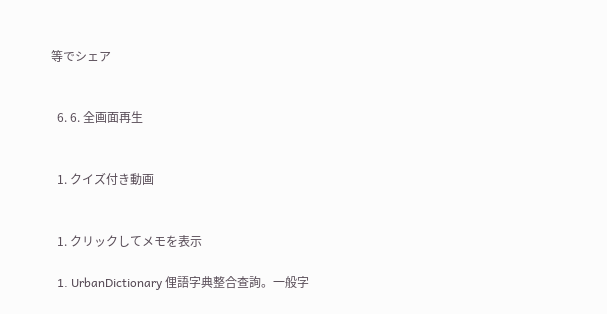等でシェア


  6. 6. 全画面再生


  1. クイズ付き動画


  1. クリックしてメモを表示

  1. UrbanDictionary 俚語字典整合查詢。一般字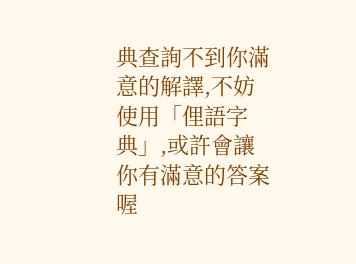典查詢不到你滿意的解譯,不妨使用「俚語字典」,或許會讓你有滿意的答案喔